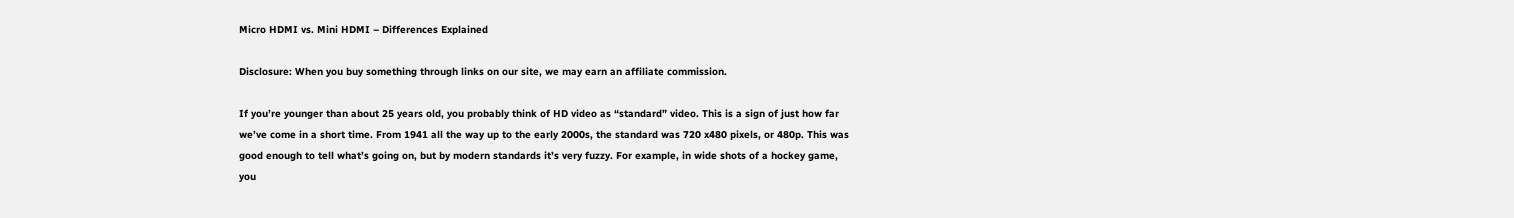Micro HDMI vs. Mini HDMI – Differences Explained

Disclosure: When you buy something through links on our site, we may earn an affiliate commission.

If you’re younger than about 25 years old, you probably think of HD video as “standard” video. This is a sign of just how far we’ve come in a short time. From 1941 all the way up to the early 2000s, the standard was 720 x480 pixels, or 480p. This was good enough to tell what’s going on, but by modern standards it’s very fuzzy. For example, in wide shots of a hockey game, you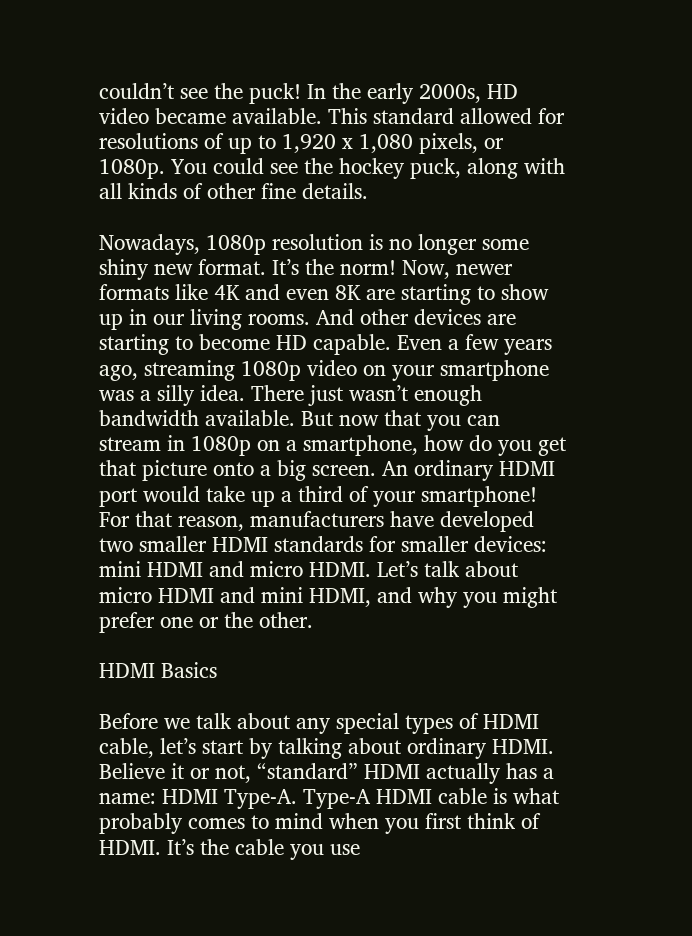couldn’t see the puck! In the early 2000s, HD video became available. This standard allowed for resolutions of up to 1,920 x 1,080 pixels, or 1080p. You could see the hockey puck, along with all kinds of other fine details.

Nowadays, 1080p resolution is no longer some shiny new format. It’s the norm! Now, newer formats like 4K and even 8K are starting to show up in our living rooms. And other devices are starting to become HD capable. Even a few years ago, streaming 1080p video on your smartphone was a silly idea. There just wasn’t enough bandwidth available. But now that you can stream in 1080p on a smartphone, how do you get that picture onto a big screen. An ordinary HDMI port would take up a third of your smartphone! For that reason, manufacturers have developed two smaller HDMI standards for smaller devices: mini HDMI and micro HDMI. Let’s talk about micro HDMI and mini HDMI, and why you might prefer one or the other.

HDMI Basics

Before we talk about any special types of HDMI cable, let’s start by talking about ordinary HDMI. Believe it or not, “standard” HDMI actually has a name: HDMI Type-A. Type-A HDMI cable is what probably comes to mind when you first think of HDMI. It’s the cable you use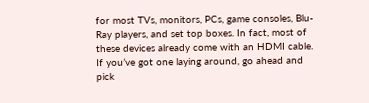for most TVs, monitors, PCs, game consoles, Blu-Ray players, and set top boxes. In fact, most of these devices already come with an HDMI cable. If you’ve got one laying around, go ahead and pick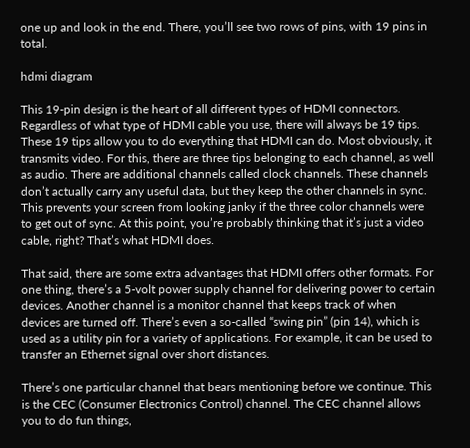one up and look in the end. There, you’ll see two rows of pins, with 19 pins in total.

hdmi diagram

This 19-pin design is the heart of all different types of HDMI connectors. Regardless of what type of HDMI cable you use, there will always be 19 tips. These 19 tips allow you to do everything that HDMI can do. Most obviously, it transmits video. For this, there are three tips belonging to each channel, as well as audio. There are additional channels called clock channels. These channels don’t actually carry any useful data, but they keep the other channels in sync. This prevents your screen from looking janky if the three color channels were to get out of sync. At this point, you’re probably thinking that it’s just a video cable, right? That’s what HDMI does.

That said, there are some extra advantages that HDMI offers other formats. For one thing, there’s a 5-volt power supply channel for delivering power to certain devices. Another channel is a monitor channel that keeps track of when devices are turned off. There’s even a so-called “swing pin” (pin 14), which is used as a utility pin for a variety of applications. For example, it can be used to transfer an Ethernet signal over short distances.

There’s one particular channel that bears mentioning before we continue. This is the CEC (Consumer Electronics Control) channel. The CEC channel allows you to do fun things,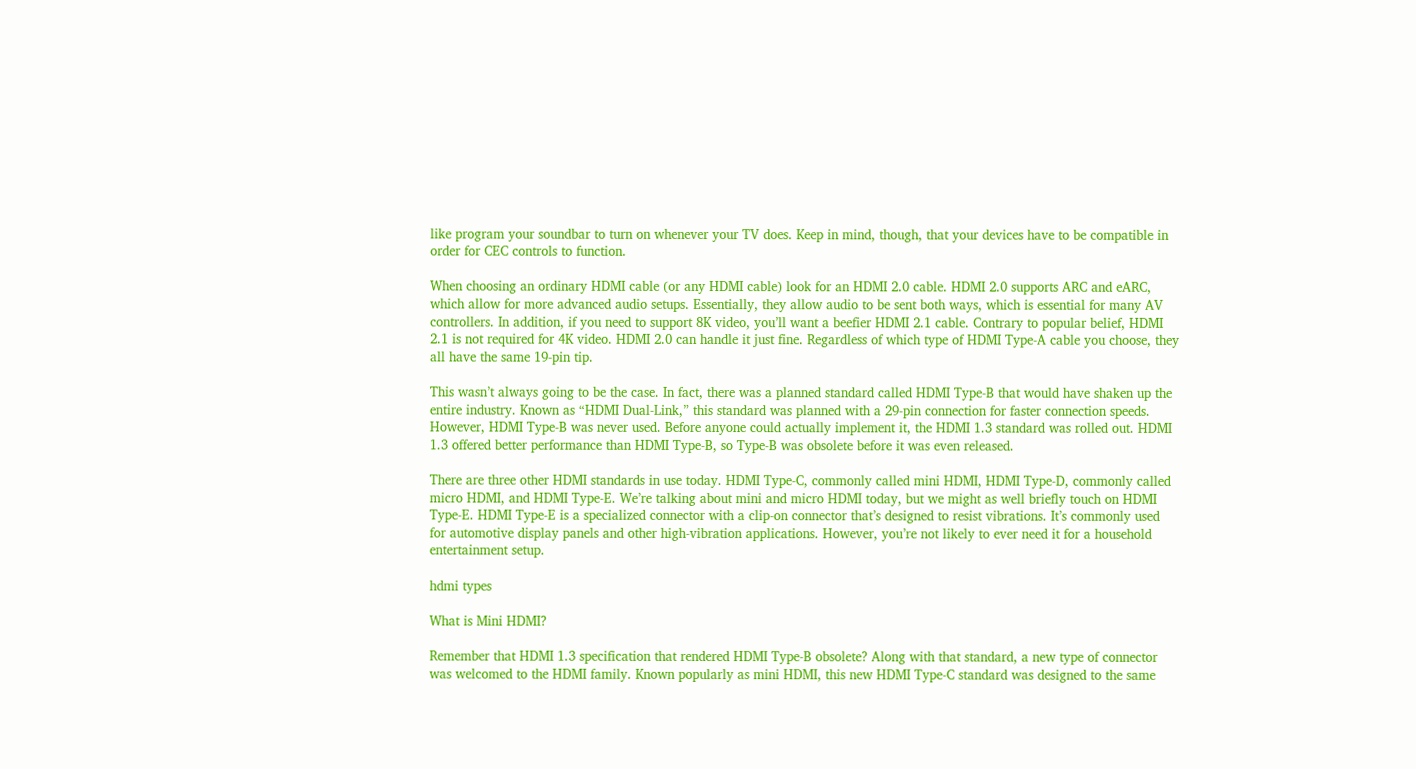like program your soundbar to turn on whenever your TV does. Keep in mind, though, that your devices have to be compatible in order for CEC controls to function.

When choosing an ordinary HDMI cable (or any HDMI cable) look for an HDMI 2.0 cable. HDMI 2.0 supports ARC and eARC, which allow for more advanced audio setups. Essentially, they allow audio to be sent both ways, which is essential for many AV controllers. In addition, if you need to support 8K video, you’ll want a beefier HDMI 2.1 cable. Contrary to popular belief, HDMI 2.1 is not required for 4K video. HDMI 2.0 can handle it just fine. Regardless of which type of HDMI Type-A cable you choose, they all have the same 19-pin tip.

This wasn’t always going to be the case. In fact, there was a planned standard called HDMI Type-B that would have shaken up the entire industry. Known as “HDMI Dual-Link,” this standard was planned with a 29-pin connection for faster connection speeds. However, HDMI Type-B was never used. Before anyone could actually implement it, the HDMI 1.3 standard was rolled out. HDMI 1.3 offered better performance than HDMI Type-B, so Type-B was obsolete before it was even released.

There are three other HDMI standards in use today. HDMI Type-C, commonly called mini HDMI, HDMI Type-D, commonly called micro HDMI, and HDMI Type-E. We’re talking about mini and micro HDMI today, but we might as well briefly touch on HDMI Type-E. HDMI Type-E is a specialized connector with a clip-on connector that’s designed to resist vibrations. It’s commonly used for automotive display panels and other high-vibration applications. However, you’re not likely to ever need it for a household entertainment setup.

hdmi types

What is Mini HDMI?

Remember that HDMI 1.3 specification that rendered HDMI Type-B obsolete? Along with that standard, a new type of connector was welcomed to the HDMI family. Known popularly as mini HDMI, this new HDMI Type-C standard was designed to the same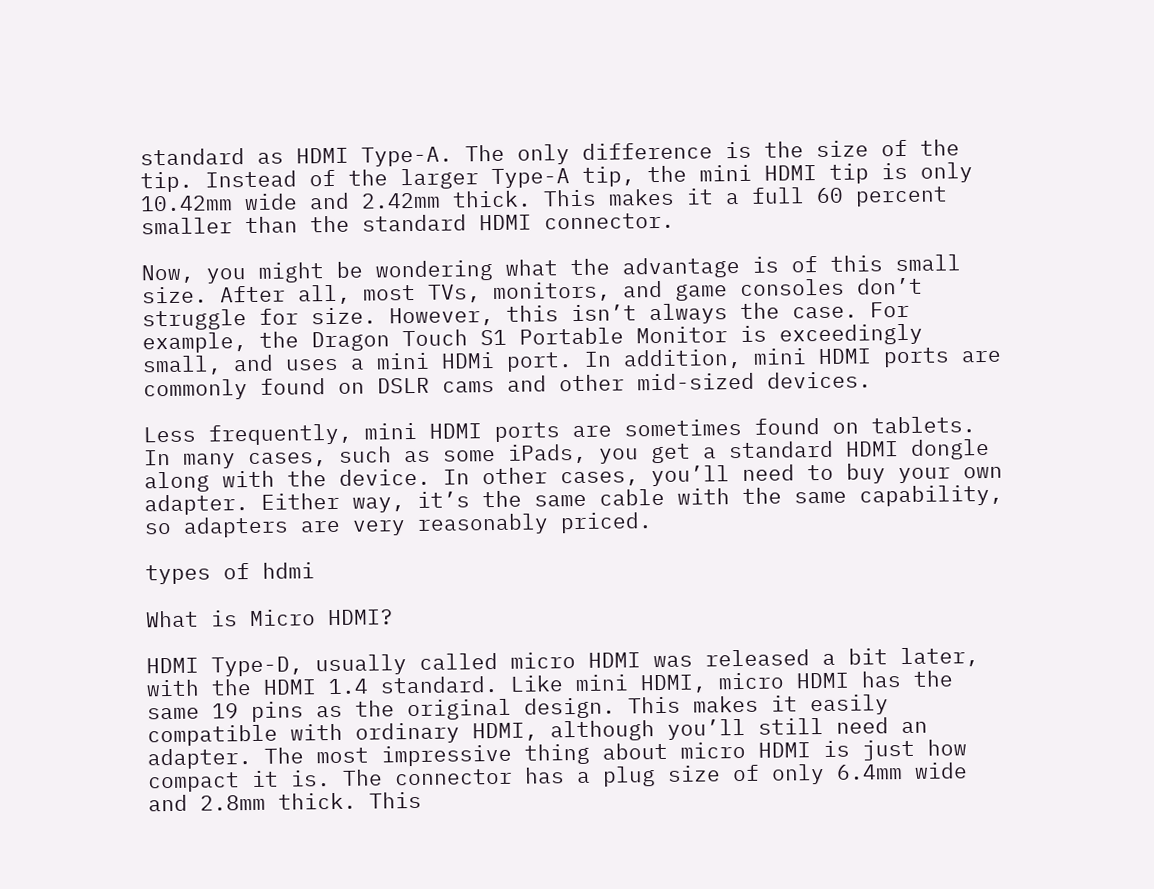standard as HDMI Type-A. The only difference is the size of the tip. Instead of the larger Type-A tip, the mini HDMI tip is only 10.42mm wide and 2.42mm thick. This makes it a full 60 percent smaller than the standard HDMI connector.

Now, you might be wondering what the advantage is of this small size. After all, most TVs, monitors, and game consoles don’t struggle for size. However, this isn’t always the case. For example, the Dragon Touch S1 Portable Monitor is exceedingly small, and uses a mini HDMi port. In addition, mini HDMI ports are commonly found on DSLR cams and other mid-sized devices.

Less frequently, mini HDMI ports are sometimes found on tablets. In many cases, such as some iPads, you get a standard HDMI dongle along with the device. In other cases, you’ll need to buy your own adapter. Either way, it’s the same cable with the same capability, so adapters are very reasonably priced.

types of hdmi

What is Micro HDMI?

HDMI Type-D, usually called micro HDMI was released a bit later, with the HDMI 1.4 standard. Like mini HDMI, micro HDMI has the same 19 pins as the original design. This makes it easily compatible with ordinary HDMI, although you’ll still need an adapter. The most impressive thing about micro HDMI is just how compact it is. The connector has a plug size of only 6.4mm wide and 2.8mm thick. This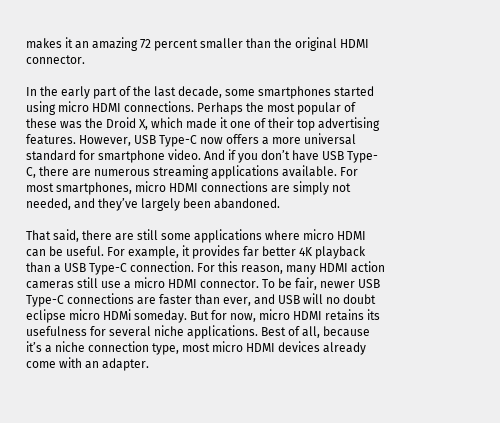makes it an amazing 72 percent smaller than the original HDMI connector.

In the early part of the last decade, some smartphones started using micro HDMI connections. Perhaps the most popular of these was the Droid X, which made it one of their top advertising features. However, USB Type-C now offers a more universal standard for smartphone video. And if you don’t have USB Type-C, there are numerous streaming applications available. For most smartphones, micro HDMI connections are simply not needed, and they’ve largely been abandoned.

That said, there are still some applications where micro HDMI can be useful. For example, it provides far better 4K playback than a USB Type-C connection. For this reason, many HDMI action cameras still use a micro HDMI connector. To be fair, newer USB Type-C connections are faster than ever, and USB will no doubt eclipse micro HDMi someday. But for now, micro HDMI retains its usefulness for several niche applications. Best of all, because it’s a niche connection type, most micro HDMI devices already come with an adapter.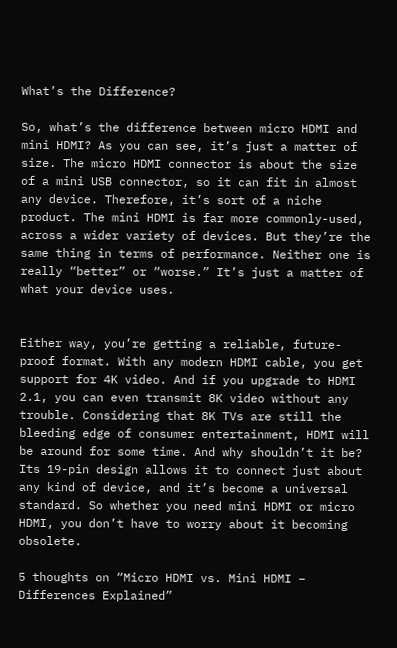What’s the Difference?

So, what’s the difference between micro HDMI and mini HDMI? As you can see, it’s just a matter of size. The micro HDMI connector is about the size of a mini USB connector, so it can fit in almost any device. Therefore, it’s sort of a niche product. The mini HDMI is far more commonly-used, across a wider variety of devices. But they’re the same thing in terms of performance. Neither one is really “better” or “worse.” It’s just a matter of what your device uses.


Either way, you’re getting a reliable, future-proof format. With any modern HDMI cable, you get support for 4K video. And if you upgrade to HDMI 2.1, you can even transmit 8K video without any trouble. Considering that 8K TVs are still the bleeding edge of consumer entertainment, HDMI will be around for some time. And why shouldn’t it be? Its 19-pin design allows it to connect just about any kind of device, and it’s become a universal standard. So whether you need mini HDMI or micro HDMI, you don’t have to worry about it becoming obsolete.

5 thoughts on “Micro HDMI vs. Mini HDMI – Differences Explained”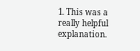1. This was a really helpful explanation.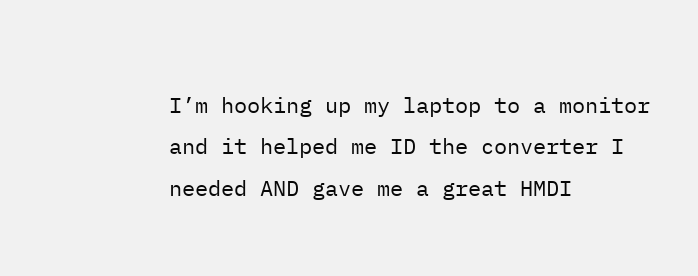I’m hooking up my laptop to a monitor and it helped me ID the converter I needed AND gave me a great HMDI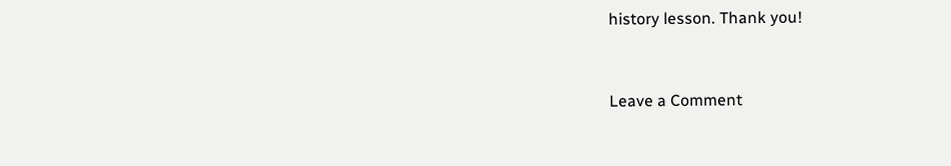history lesson. Thank you!


Leave a Comment